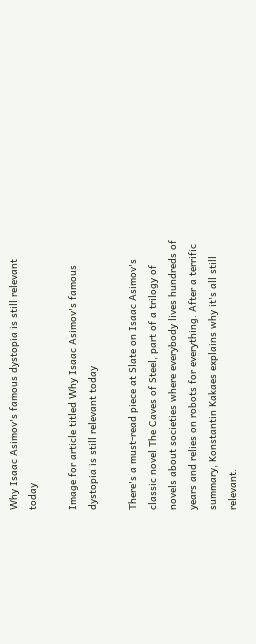Why Isaac Asimov's famous dystopia is still relevant today

Image for article titled Why Isaac Asimov's famous dystopia is still relevant today

There's a must-read piece at Slate on Isaac Asimov's classic novel The Caves of Steel, part of a trilogy of novels about societies where everybody lives hundreds of years and relies on robots for everything. After a terrific summary, Konstantin Kakaes explains why it's all still relevant.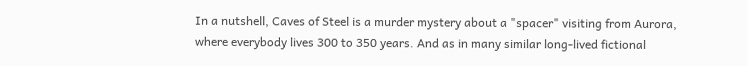In a nutshell, Caves of Steel is a murder mystery about a "spacer" visiting from Aurora, where everybody lives 300 to 350 years. And as in many similar long-lived fictional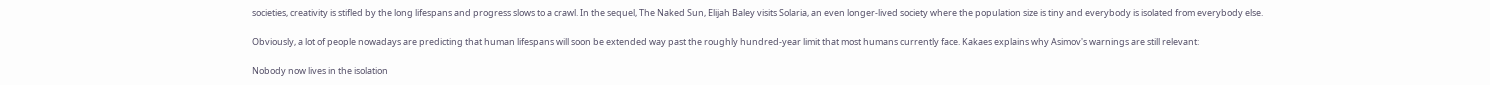societies, creativity is stifled by the long lifespans and progress slows to a crawl. In the sequel, The Naked Sun, Elijah Baley visits Solaria, an even longer-lived society where the population size is tiny and everybody is isolated from everybody else.

Obviously, a lot of people nowadays are predicting that human lifespans will soon be extended way past the roughly hundred-year limit that most humans currently face. Kakaes explains why Asimov's warnings are still relevant:

Nobody now lives in the isolation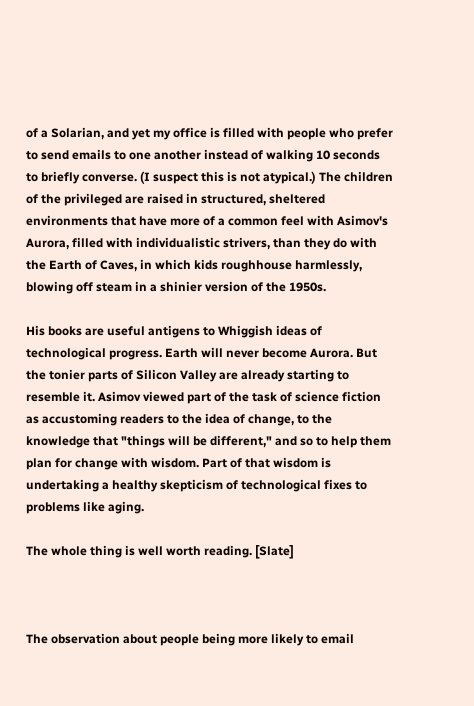of a Solarian, and yet my office is filled with people who prefer to send emails to one another instead of walking 10 seconds to briefly converse. (I suspect this is not atypical.) The children of the privileged are raised in structured, sheltered environments that have more of a common feel with Asimov's Aurora, filled with individualistic strivers, than they do with the Earth of Caves, in which kids roughhouse harmlessly, blowing off steam in a shinier version of the 1950s.

His books are useful antigens to Whiggish ideas of technological progress. Earth will never become Aurora. But the tonier parts of Silicon Valley are already starting to resemble it. Asimov viewed part of the task of science fiction as accustoming readers to the idea of change, to the knowledge that "things will be different," and so to help them plan for change with wisdom. Part of that wisdom is undertaking a healthy skepticism of technological fixes to problems like aging.

The whole thing is well worth reading. [Slate]



The observation about people being more likely to email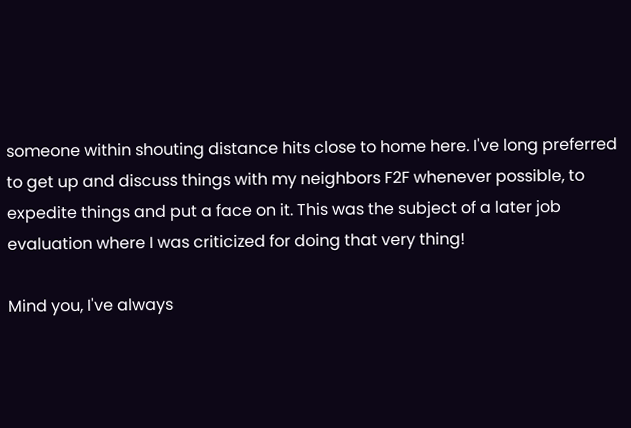someone within shouting distance hits close to home here. I've long preferred to get up and discuss things with my neighbors F2F whenever possible, to expedite things and put a face on it. This was the subject of a later job evaluation where I was criticized for doing that very thing!

Mind you, I've always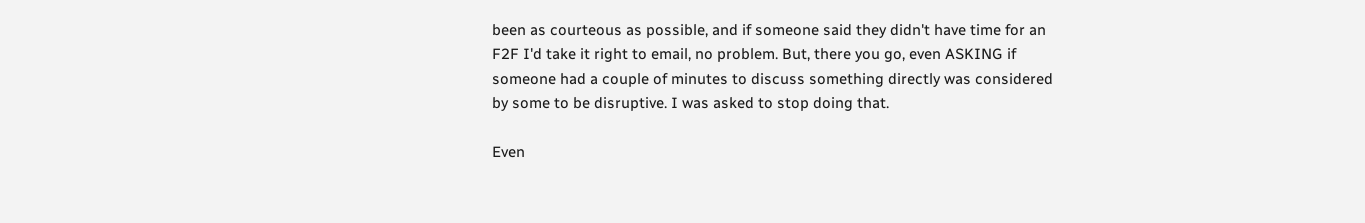been as courteous as possible, and if someone said they didn't have time for an F2F I'd take it right to email, no problem. But, there you go, even ASKING if someone had a couple of minutes to discuss something directly was considered by some to be disruptive. I was asked to stop doing that.

Even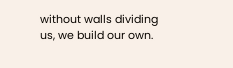without walls dividing us, we build our own.